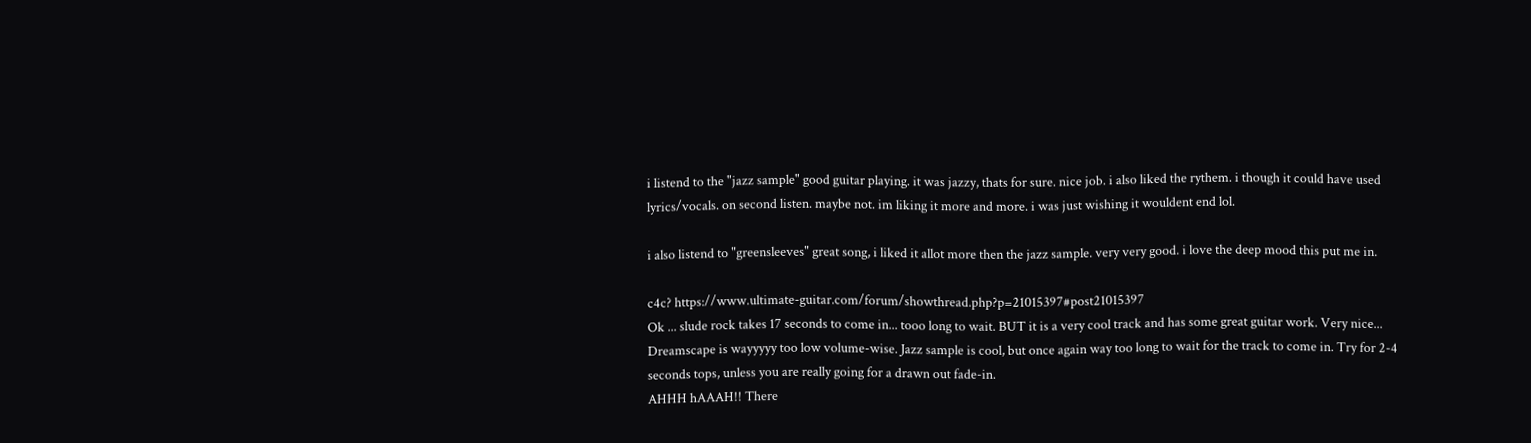i listend to the "jazz sample" good guitar playing. it was jazzy, thats for sure. nice job. i also liked the rythem. i though it could have used lyrics/vocals. on second listen. maybe not. im liking it more and more. i was just wishing it wouldent end lol.

i also listend to "greensleeves" great song, i liked it allot more then the jazz sample. very very good. i love the deep mood this put me in.

c4c? https://www.ultimate-guitar.com/forum/showthread.php?p=21015397#post21015397
Ok ... slude rock takes 17 seconds to come in... tooo long to wait. BUT it is a very cool track and has some great guitar work. Very nice... Dreamscape is wayyyyy too low volume-wise. Jazz sample is cool, but once again way too long to wait for the track to come in. Try for 2-4 seconds tops, unless you are really going for a drawn out fade-in.
AHHH hAAAH!! There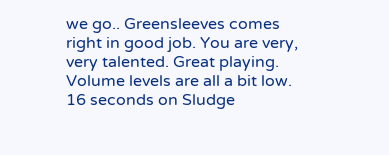we go.. Greensleeves comes right in good job. You are very, very talented. Great playing. Volume levels are all a bit low. 16 seconds on Sludge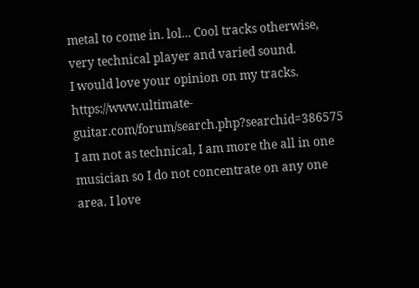metal to come in. lol... Cool tracks otherwise, very technical player and varied sound.
I would love your opinion on my tracks. https://www.ultimate-guitar.com/forum/search.php?searchid=386575 I am not as technical, I am more the all in one musician so I do not concentrate on any one area. I love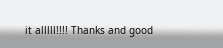it alllll!!!! Thanks and good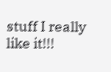stuff I really like it!!!